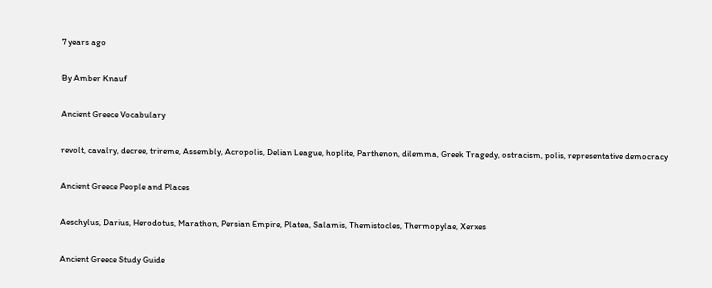7 years ago

By Amber Knauf

Ancient Greece Vocabulary

revolt, cavalry, decree, trireme, Assembly, Acropolis, Delian League, hoplite, Parthenon, dilemma, Greek Tragedy, ostracism, polis, representative democracy

Ancient Greece People and Places

Aeschylus, Darius, Herodotus, Marathon, Persian Empire, Platea, Salamis, Themistocles, Thermopylae, Xerxes

Ancient Greece Study Guide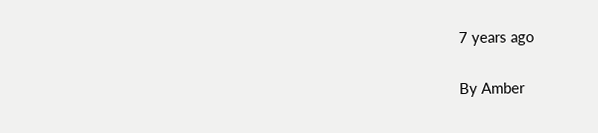7 years ago

By Amber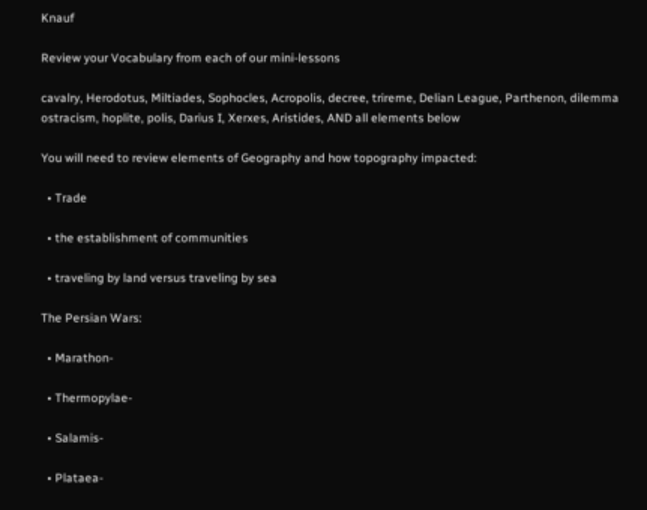Knauf

Review your Vocabulary from each of our mini-lessons

cavalry, Herodotus, Miltiades, Sophocles, Acropolis, decree, trireme, Delian League, Parthenon, dilemma ostracism, hoplite, polis, Darius I, Xerxes, Aristides, AND all elements below

You will need to review elements of Geography and how topography impacted:

  • Trade

  • the establishment of communities

  • traveling by land versus traveling by sea

The Persian Wars:

  • Marathon-

  • Thermopylae-

  • Salamis-

  • Plataea-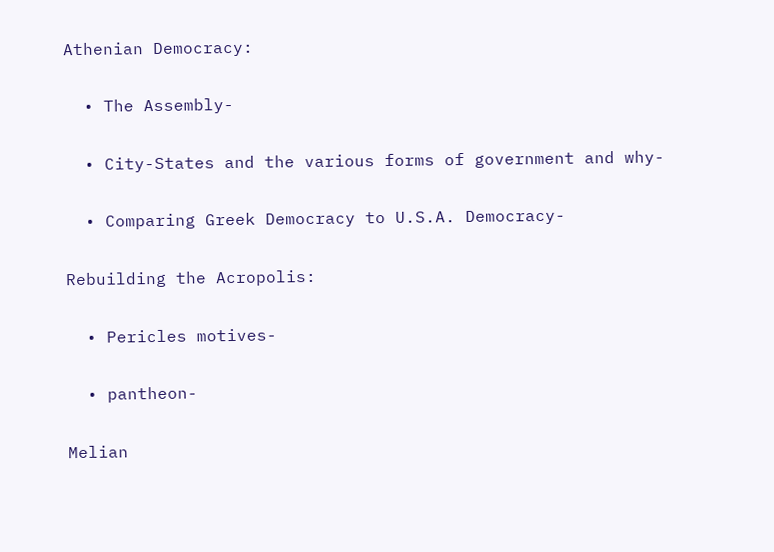Athenian Democracy:

  • The Assembly-

  • City-States and the various forms of government and why-

  • Comparing Greek Democracy to U.S.A. Democracy-

Rebuilding the Acropolis:

  • Pericles motives-

  • pantheon-

Melian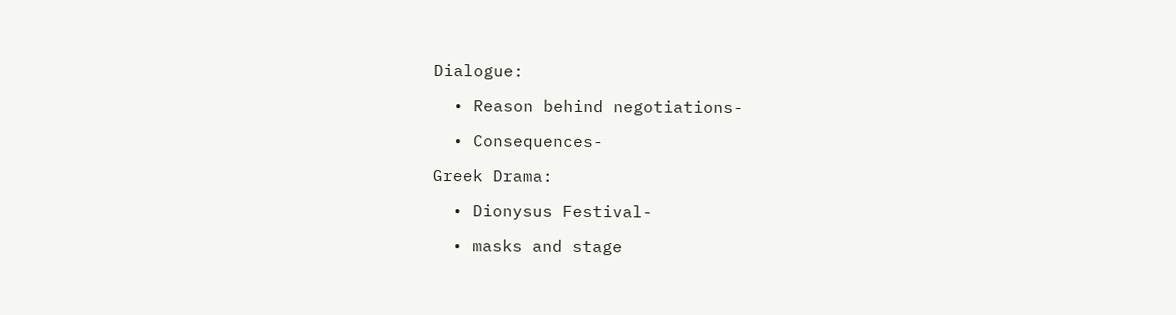Dialogue:

  • Reason behind negotiations-

  • Consequences-

Greek Drama:

  • Dionysus Festival-

  • masks and stage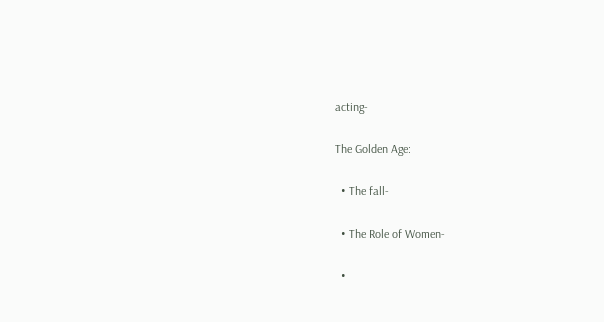acting-

The Golden Age:

  • The fall-

  • The Role of Women-

  •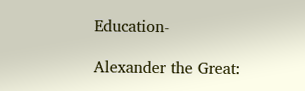Education-

Alexander the Great: